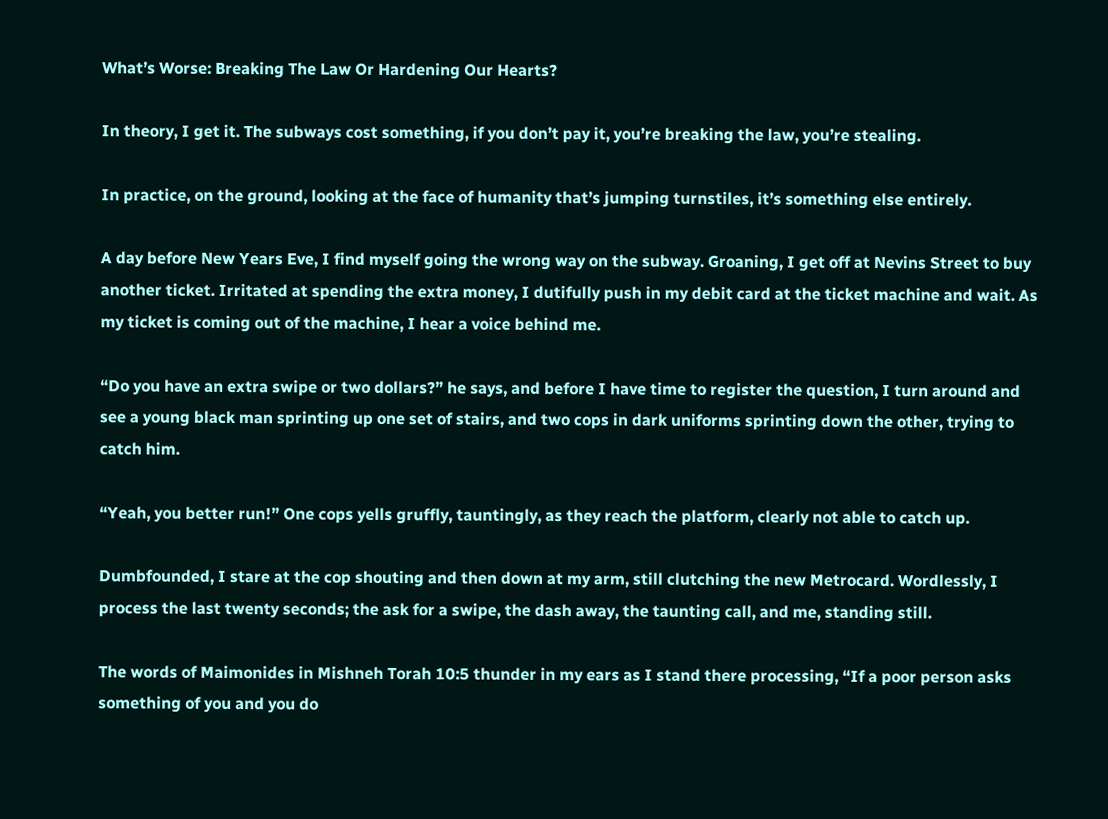What’s Worse: Breaking The Law Or Hardening Our Hearts?

In theory, I get it. The subways cost something, if you don’t pay it, you’re breaking the law, you’re stealing.

In practice, on the ground, looking at the face of humanity that’s jumping turnstiles, it’s something else entirely.

A day before New Years Eve, I find myself going the wrong way on the subway. Groaning, I get off at Nevins Street to buy another ticket. Irritated at spending the extra money, I dutifully push in my debit card at the ticket machine and wait. As my ticket is coming out of the machine, I hear a voice behind me.

“Do you have an extra swipe or two dollars?” he says, and before I have time to register the question, I turn around and see a young black man sprinting up one set of stairs, and two cops in dark uniforms sprinting down the other, trying to catch him.

“Yeah, you better run!” One cops yells gruffly, tauntingly, as they reach the platform, clearly not able to catch up.

Dumbfounded, I stare at the cop shouting and then down at my arm, still clutching the new Metrocard. Wordlessly, I process the last twenty seconds; the ask for a swipe, the dash away, the taunting call, and me, standing still.

The words of Maimonides in Mishneh Torah 10:5 thunder in my ears as I stand there processing, “If a poor person asks something of you and you do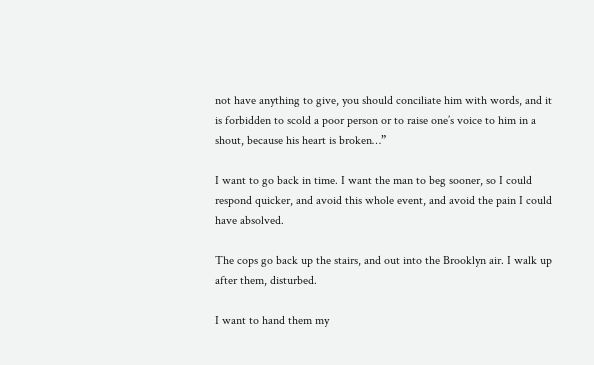not have anything to give, you should conciliate him with words, and it is forbidden to scold a poor person or to raise one’s voice to him in a shout, because his heart is broken…”

I want to go back in time. I want the man to beg sooner, so I could respond quicker, and avoid this whole event, and avoid the pain I could have absolved.

The cops go back up the stairs, and out into the Brooklyn air. I walk up after them, disturbed.

I want to hand them my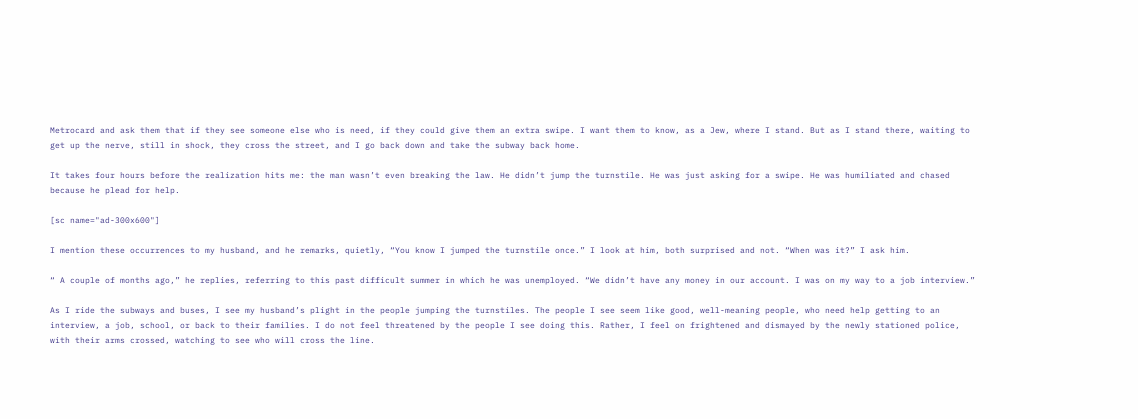Metrocard and ask them that if they see someone else who is need, if they could give them an extra swipe. I want them to know, as a Jew, where I stand. But as I stand there, waiting to get up the nerve, still in shock, they cross the street, and I go back down and take the subway back home.

It takes four hours before the realization hits me: the man wasn’t even breaking the law. He didn’t jump the turnstile. He was just asking for a swipe. He was humiliated and chased because he plead for help.

[sc name="ad-300x600"]

I mention these occurrences to my husband, and he remarks, quietly, “You know I jumped the turnstile once.” I look at him, both surprised and not. “When was it?” I ask him.

“ A couple of months ago,” he replies, referring to this past difficult summer in which he was unemployed. “We didn’t have any money in our account. I was on my way to a job interview.”

As I ride the subways and buses, I see my husband’s plight in the people jumping the turnstiles. The people I see seem like good, well-meaning people, who need help getting to an interview, a job, school, or back to their families. I do not feel threatened by the people I see doing this. Rather, I feel on frightened and dismayed by the newly stationed police, with their arms crossed, watching to see who will cross the line.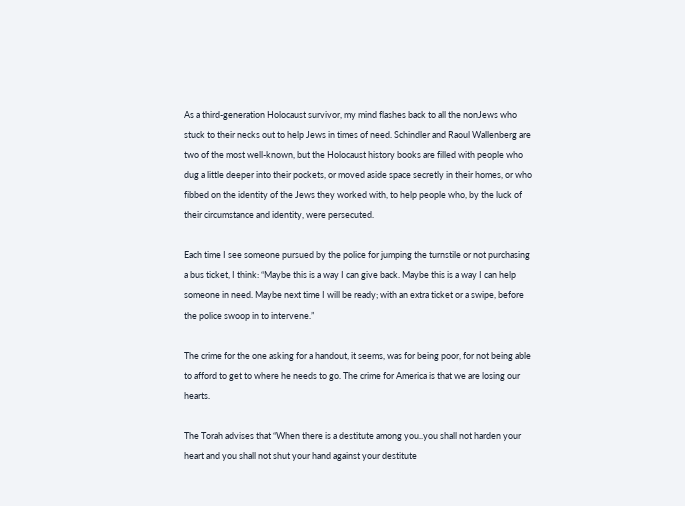As a third-generation Holocaust survivor, my mind flashes back to all the nonJews who stuck to their necks out to help Jews in times of need. Schindler and Raoul Wallenberg are two of the most well-known, but the Holocaust history books are filled with people who dug a little deeper into their pockets, or moved aside space secretly in their homes, or who fibbed on the identity of the Jews they worked with, to help people who, by the luck of their circumstance and identity, were persecuted.

Each time I see someone pursued by the police for jumping the turnstile or not purchasing a bus ticket, I think: “Maybe this is a way I can give back. Maybe this is a way I can help someone in need. Maybe next time I will be ready; with an extra ticket or a swipe, before the police swoop in to intervene.”

The crime for the one asking for a handout, it seems, was for being poor, for not being able to afford to get to where he needs to go. The crime for America is that we are losing our hearts.

The Torah advises that “When there is a destitute among you..you shall not harden your heart and you shall not shut your hand against your destitute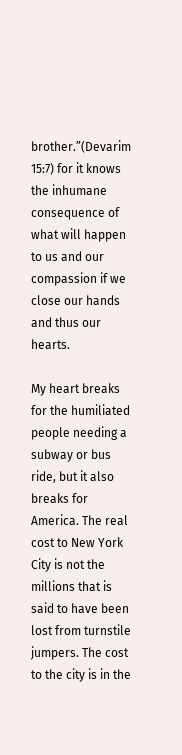brother.”(Devarim 15:7) for it knows the inhumane consequence of what will happen to us and our compassion if we close our hands and thus our hearts.

My heart breaks for the humiliated people needing a subway or bus ride, but it also breaks for America. The real cost to New York City is not the millions that is said to have been lost from turnstile jumpers. The cost to the city is in the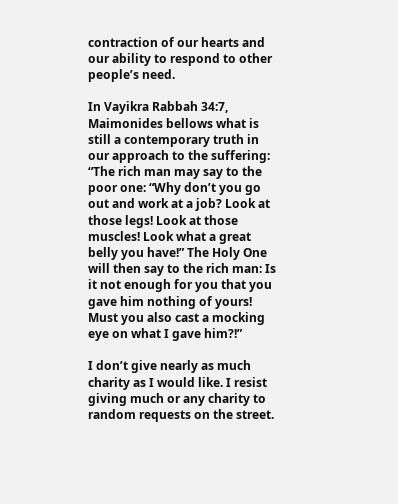contraction of our hearts and our ability to respond to other people’s need.

In Vayikra Rabbah 34:7, Maimonides bellows what is still a contemporary truth in our approach to the suffering: “The rich man may say to the poor one: “Why don’t you go out and work at a job? Look at those legs! Look at those muscles! Look what a great belly you have!” The Holy One will then say to the rich man: Is it not enough for you that you gave him nothing of yours! Must you also cast a mocking eye on what I gave him?!”

I don’t give nearly as much charity as I would like. I resist giving much or any charity to random requests on the street.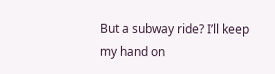But a subway ride? I’ll keep my hand on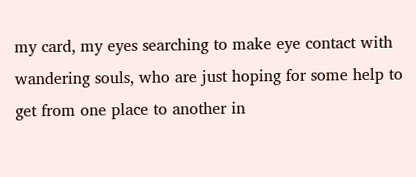my card, my eyes searching to make eye contact with wandering souls, who are just hoping for some help to get from one place to another in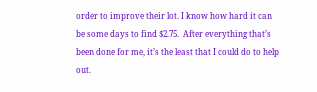order to improve their lot. I know how hard it can be some days to find $2.75.  After everything that’s been done for me, it’s the least that I could do to help out.